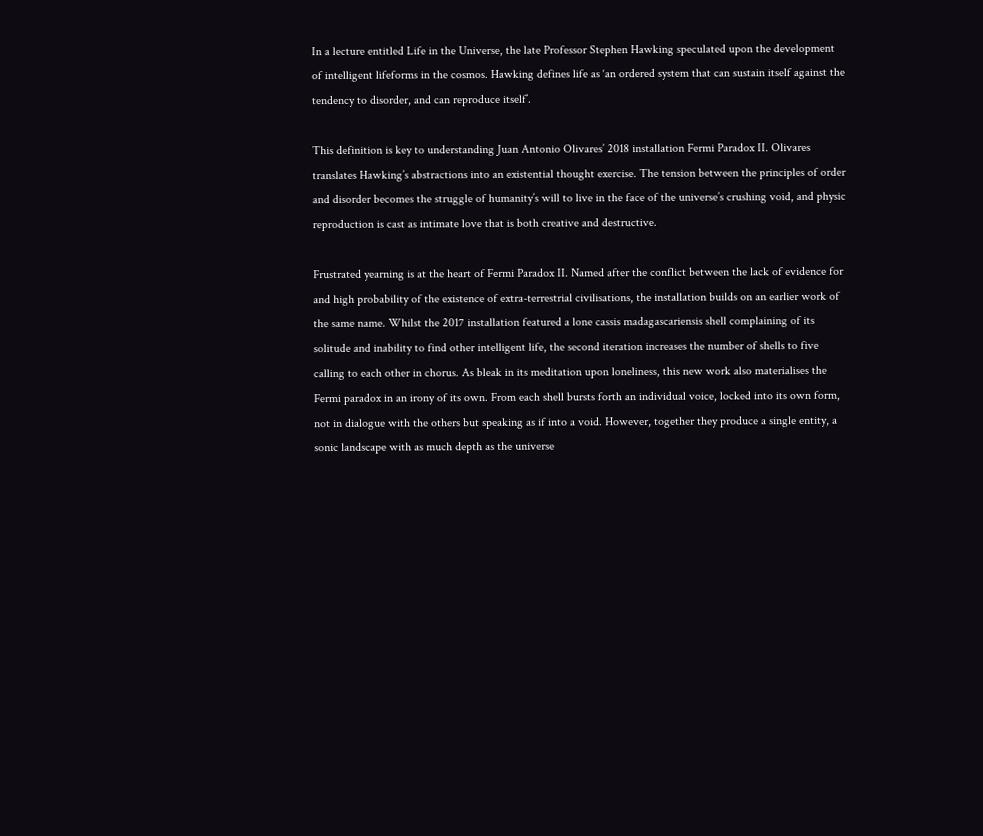In a lecture entitled Life in the Universe, the late Professor Stephen Hawking speculated upon the development of intelligent lifeforms in the cosmos. Hawking defines life as ‘an ordered system that can sustain itself against the tendency to disorder, and can reproduce itself’.

This definition is key to understanding Juan Antonio Olivares’ 2018 installation Fermi Paradox II. Olivares translates Hawking’s abstractions into an existential thought exercise. The tension between the principles of order and disorder becomes the struggle of humanity’s will to live in the face of the universe’s crushing void, and physic reproduction is cast as intimate love that is both creative and destructive.

Frustrated yearning is at the heart of Fermi Paradox II. Named after the conflict between the lack of evidence for and high probability of the existence of extra-terrestrial civilisations, the installation builds on an earlier work of the same name. Whilst the 2017 installation featured a lone cassis madagascariensis shell complaining of its solitude and inability to find other intelligent life, the second iteration increases the number of shells to five calling to each other in chorus. As bleak in its meditation upon loneliness, this new work also materialises the Fermi paradox in an irony of its own. From each shell bursts forth an individual voice, locked into its own form, not in dialogue with the others but speaking as if into a void. However, together they produce a single entity, a sonic landscape with as much depth as the universe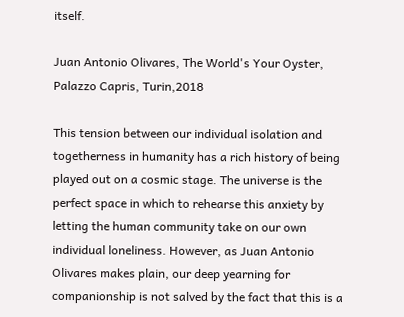itself.

Juan Antonio Olivares, The World's Your Oyster, Palazzo Capris, Turin,2018

This tension between our individual isolation and togetherness in humanity has a rich history of being played out on a cosmic stage. The universe is the perfect space in which to rehearse this anxiety by letting the human community take on our own individual loneliness. However, as Juan Antonio Olivares makes plain, our deep yearning for companionship is not salved by the fact that this is a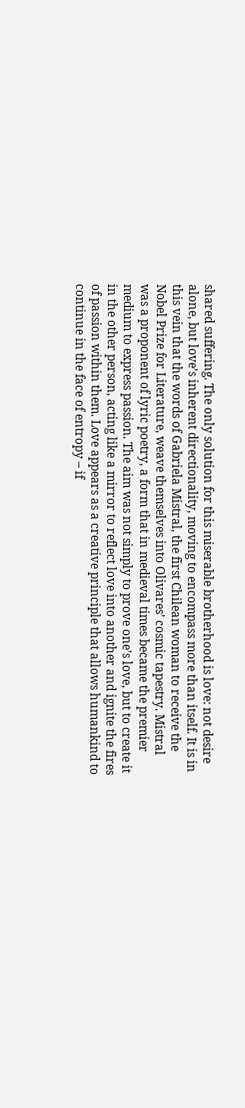shared suffering. The only solution for this miserable brotherhood is love: not desire alone, but love’s inherent directionality, moving to encompass more than itself. It is in this vein that the words of Gabriela Mistral, the first Chilean woman to receive the Nobel Prize for Literature, weave themselves into Olivares’ cosmic tapestry. Mistral was a proponent of lyric poetry, a form that in medieval times became the premier medium to express passion. The aim was not simply to prove one’s love, but to create it in the other person, acting like a mirror to reflect love into another and ignite the fires of passion within them. Love appears as a creative principle that allows humankind to continue in the face of entropy – if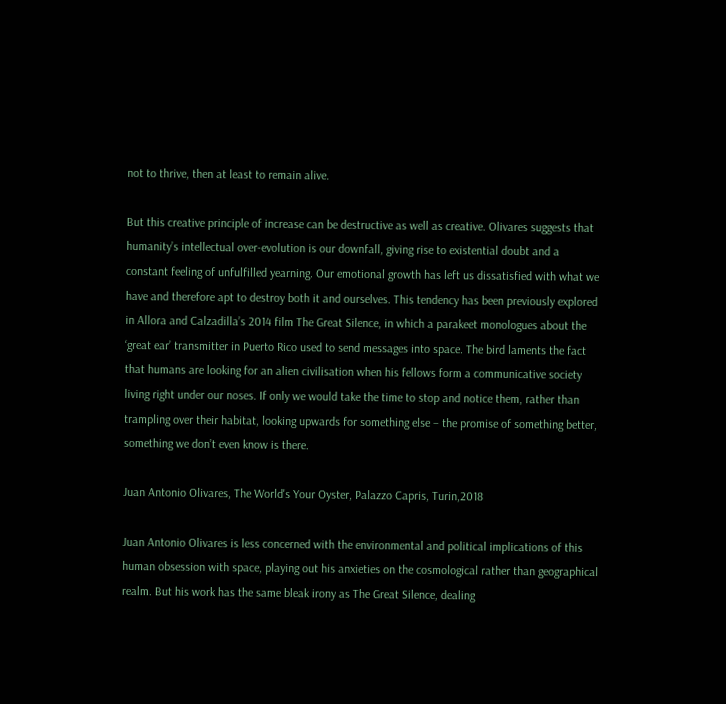not to thrive, then at least to remain alive.

But this creative principle of increase can be destructive as well as creative. Olivares suggests that humanity’s intellectual over-evolution is our downfall, giving rise to existential doubt and a constant feeling of unfulfilled yearning. Our emotional growth has left us dissatisfied with what we have and therefore apt to destroy both it and ourselves. This tendency has been previously explored in Allora and Calzadilla’s 2014 film The Great Silence, in which a parakeet monologues about the ‘great ear’ transmitter in Puerto Rico used to send messages into space. The bird laments the fact that humans are looking for an alien civilisation when his fellows form a communicative society living right under our noses. If only we would take the time to stop and notice them, rather than trampling over their habitat, looking upwards for something else – the promise of something better, something we don’t even know is there.

Juan Antonio Olivares, The World's Your Oyster, Palazzo Capris, Turin,2018

Juan Antonio Olivares is less concerned with the environmental and political implications of this human obsession with space, playing out his anxieties on the cosmological rather than geographical realm. But his work has the same bleak irony as The Great Silence, dealing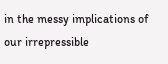in the messy implications of our irrepressible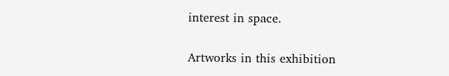interest in space.

Artworks in this exhibition